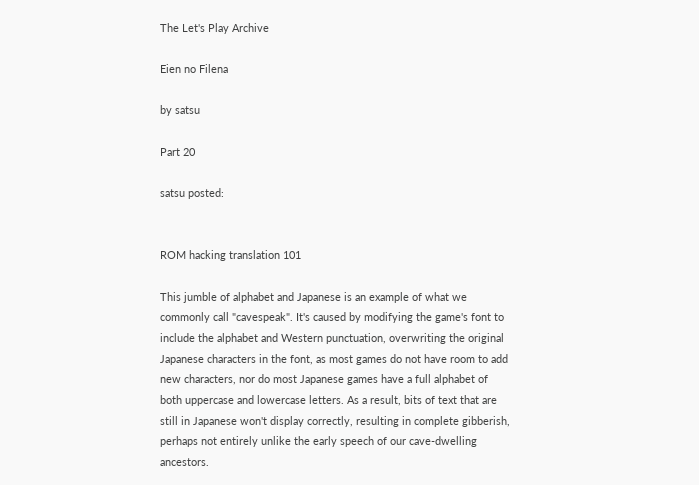The Let's Play Archive

Eien no Filena

by satsu

Part 20

satsu posted:


ROM hacking translation 101

This jumble of alphabet and Japanese is an example of what we commonly call "cavespeak". It's caused by modifying the game's font to include the alphabet and Western punctuation, overwriting the original Japanese characters in the font, as most games do not have room to add new characters, nor do most Japanese games have a full alphabet of both uppercase and lowercase letters. As a result, bits of text that are still in Japanese won't display correctly, resulting in complete gibberish, perhaps not entirely unlike the early speech of our cave-dwelling ancestors.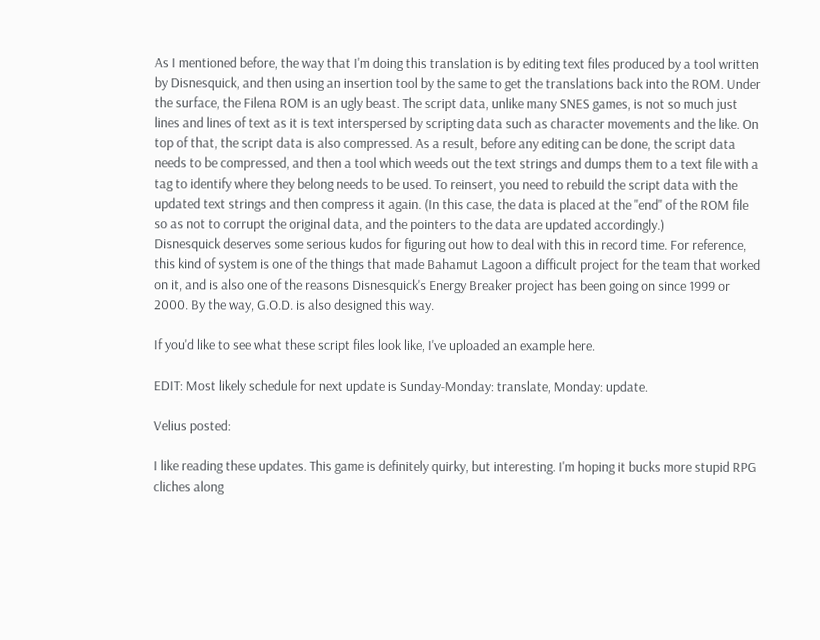As I mentioned before, the way that I'm doing this translation is by editing text files produced by a tool written by Disnesquick, and then using an insertion tool by the same to get the translations back into the ROM. Under the surface, the Filena ROM is an ugly beast. The script data, unlike many SNES games, is not so much just lines and lines of text as it is text interspersed by scripting data such as character movements and the like. On top of that, the script data is also compressed. As a result, before any editing can be done, the script data needs to be compressed, and then a tool which weeds out the text strings and dumps them to a text file with a tag to identify where they belong needs to be used. To reinsert, you need to rebuild the script data with the updated text strings and then compress it again. (In this case, the data is placed at the "end" of the ROM file so as not to corrupt the original data, and the pointers to the data are updated accordingly.)
Disnesquick deserves some serious kudos for figuring out how to deal with this in record time. For reference, this kind of system is one of the things that made Bahamut Lagoon a difficult project for the team that worked on it, and is also one of the reasons Disnesquick's Energy Breaker project has been going on since 1999 or 2000. By the way, G.O.D. is also designed this way.

If you'd like to see what these script files look like, I've uploaded an example here.

EDIT: Most likely schedule for next update is Sunday-Monday: translate, Monday: update.

Velius posted:

I like reading these updates. This game is definitely quirky, but interesting. I'm hoping it bucks more stupid RPG cliches along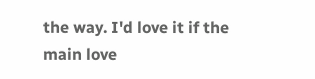the way. I'd love it if the main love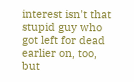interest isn't that stupid guy who got left for dead earlier on, too, but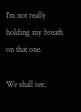I'm not really holding my breath on that one.

We shall see.